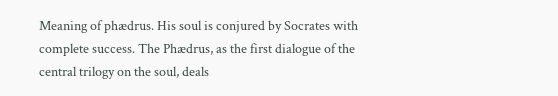Meaning of phædrus. His soul is conjured by Socrates with complete success. The Phædrus, as the first dialogue of the central trilogy on the soul, deals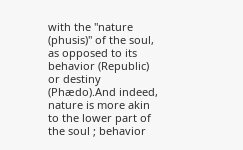with the "nature (phusis)" of the soul, as opposed to its behavior (Republic) or destiny (Phædo).And indeed, nature is more akin to the lower part of the soul ; behavior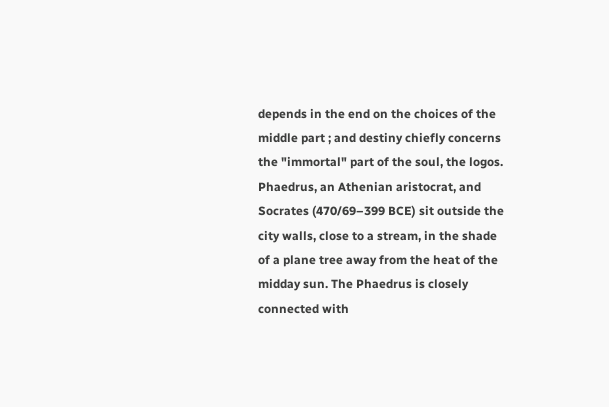depends in the end on the choices of the middle part ; and destiny chiefly concerns the "immortal" part of the soul, the logos. Phaedrus, an Athenian aristocrat, and Socrates (470/69–399 BCE) sit outside the city walls, close to a stream, in the shade of a plane tree away from the heat of the midday sun. The Phaedrus is closely connected with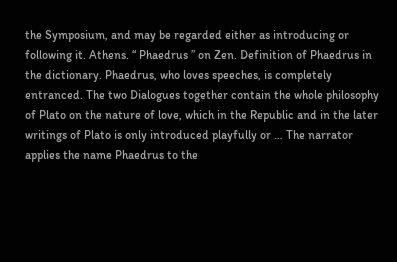the Symposium, and may be regarded either as introducing or following it. Athens. “ Phaedrus ” on Zen. Definition of Phaedrus in the dictionary. Phaedrus, who loves speeches, is completely entranced. The two Dialogues together contain the whole philosophy of Plato on the nature of love, which in the Republic and in the later writings of Plato is only introduced playfully or … The narrator applies the name Phaedrus to the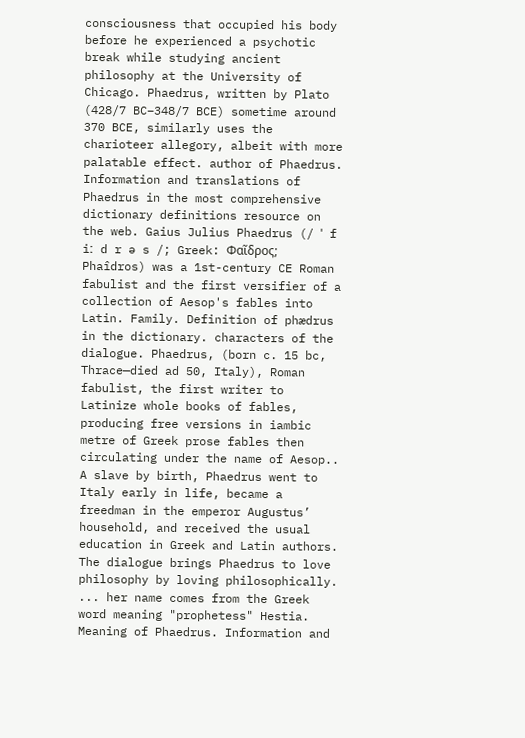consciousness that occupied his body before he experienced a psychotic break while studying ancient philosophy at the University of Chicago. Phaedrus, written by Plato (428/7 BC–348/7 BCE) sometime around 370 BCE, similarly uses the charioteer allegory, albeit with more palatable effect. author of Phaedrus. Information and translations of Phaedrus in the most comprehensive dictionary definitions resource on the web. Gaius Julius Phaedrus (/ ˈ f iː d r ə s /; Greek: Φαῖδρος; Phaîdros) was a 1st-century CE Roman fabulist and the first versifier of a collection of Aesop's fables into Latin. Family. Definition of phædrus in the dictionary. characters of the dialogue. Phaedrus, (born c. 15 bc, Thrace—died ad 50, Italy), Roman fabulist, the first writer to Latinize whole books of fables, producing free versions in iambic metre of Greek prose fables then circulating under the name of Aesop.. A slave by birth, Phaedrus went to Italy early in life, became a freedman in the emperor Augustus’ household, and received the usual education in Greek and Latin authors. The dialogue brings Phaedrus to love philosophy by loving philosophically. ... her name comes from the Greek word meaning "prophetess" Hestia. Meaning of Phaedrus. Information and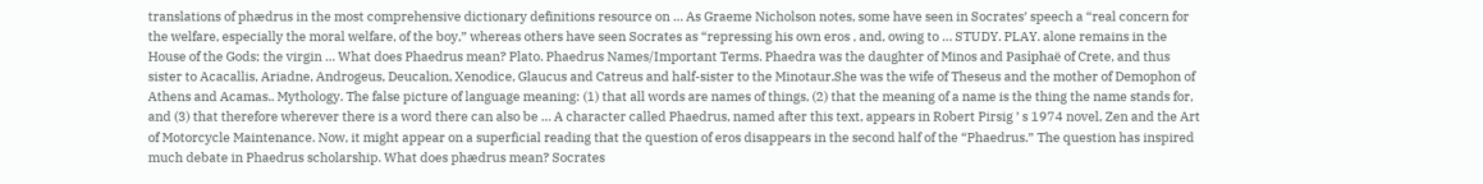translations of phædrus in the most comprehensive dictionary definitions resource on … As Graeme Nicholson notes, some have seen in Socrates’ speech a “real concern for the welfare, especially the moral welfare, of the boy,” whereas others have seen Socrates as “repressing his own eros , and, owing to … STUDY. PLAY. alone remains in the House of the Gods; the virgin … What does Phaedrus mean? Plato. Phaedrus Names/Important Terms. Phaedra was the daughter of Minos and Pasiphaë of Crete, and thus sister to Acacallis, Ariadne, Androgeus, Deucalion, Xenodice, Glaucus and Catreus and half-sister to the Minotaur.She was the wife of Theseus and the mother of Demophon of Athens and Acamas.. Mythology. The false picture of language meaning: (1) that all words are names of things, (2) that the meaning of a name is the thing the name stands for, and (3) that therefore wherever there is a word there can also be … A character called Phaedrus, named after this text, appears in Robert Pirsig ’ s 1974 novel, Zen and the Art of Motorcycle Maintenance. Now, it might appear on a superficial reading that the question of eros disappears in the second half of the “Phaedrus.” The question has inspired much debate in Phaedrus scholarship. What does phædrus mean? Socrates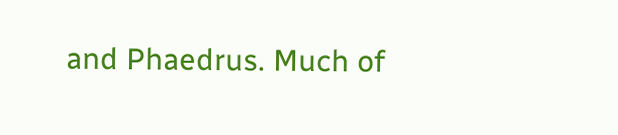and Phaedrus. Much of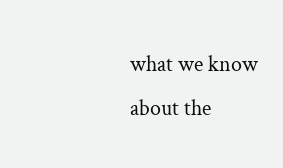what we know about the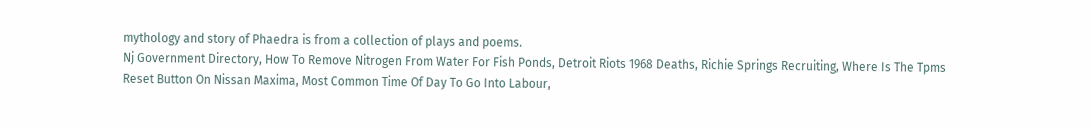mythology and story of Phaedra is from a collection of plays and poems.
Nj Government Directory, How To Remove Nitrogen From Water For Fish Ponds, Detroit Riots 1968 Deaths, Richie Springs Recruiting, Where Is The Tpms Reset Button On Nissan Maxima, Most Common Time Of Day To Go Into Labour,